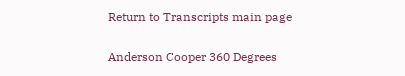Return to Transcripts main page

Anderson Cooper 360 Degrees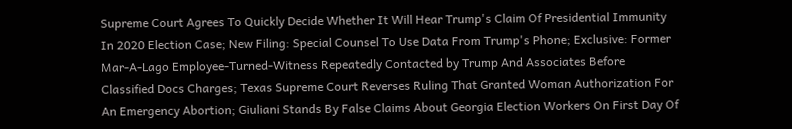Supreme Court Agrees To Quickly Decide Whether It Will Hear Trump's Claim Of Presidential Immunity In 2020 Election Case; New Filing: Special Counsel To Use Data From Trump's Phone; Exclusive: Former Mar-A-Lago Employee-Turned-Witness Repeatedly Contacted by Trump And Associates Before Classified Docs Charges; Texas Supreme Court Reverses Ruling That Granted Woman Authorization For An Emergency Abortion; Giuliani Stands By False Claims About Georgia Election Workers On First Day Of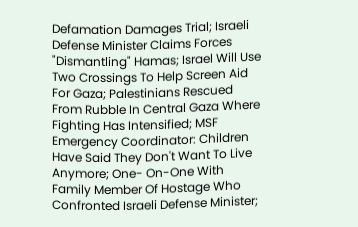Defamation Damages Trial; Israeli Defense Minister Claims Forces "Dismantling" Hamas; Israel Will Use Two Crossings To Help Screen Aid For Gaza; Palestinians Rescued From Rubble In Central Gaza Where Fighting Has Intensified; MSF Emergency Coordinator: Children Have Said They Don't Want To Live Anymore; One- On-One With Family Member Of Hostage Who Confronted Israeli Defense Minister;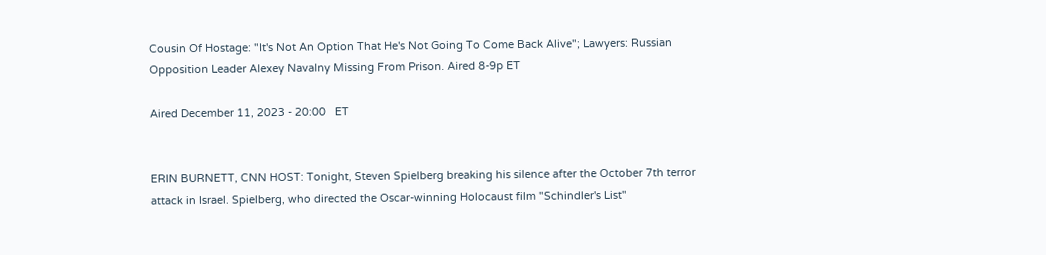Cousin Of Hostage: "It's Not An Option That He's Not Going To Come Back Alive"; Lawyers: Russian Opposition Leader Alexey Navalny Missing From Prison. Aired 8-9p ET

Aired December 11, 2023 - 20:00   ET


ERIN BURNETT, CNN HOST: Tonight, Steven Spielberg breaking his silence after the October 7th terror attack in Israel. Spielberg, who directed the Oscar-winning Holocaust film "Schindler's List"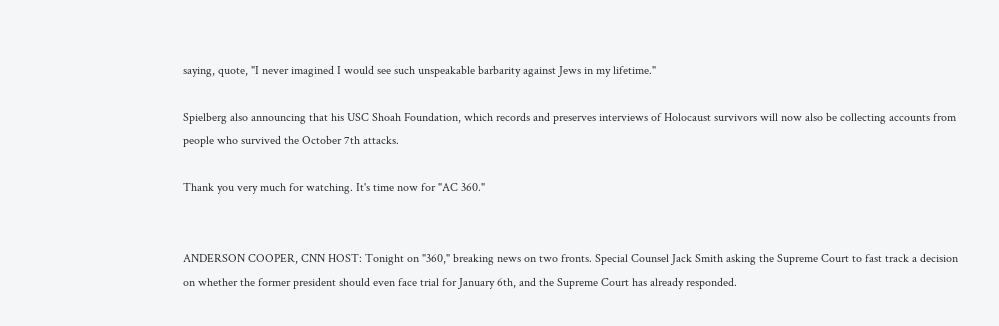saying, quote, "I never imagined I would see such unspeakable barbarity against Jews in my lifetime."

Spielberg also announcing that his USC Shoah Foundation, which records and preserves interviews of Holocaust survivors will now also be collecting accounts from people who survived the October 7th attacks.

Thank you very much for watching. It's time now for "AC 360."


ANDERSON COOPER, CNN HOST: Tonight on "360," breaking news on two fronts. Special Counsel Jack Smith asking the Supreme Court to fast track a decision on whether the former president should even face trial for January 6th, and the Supreme Court has already responded.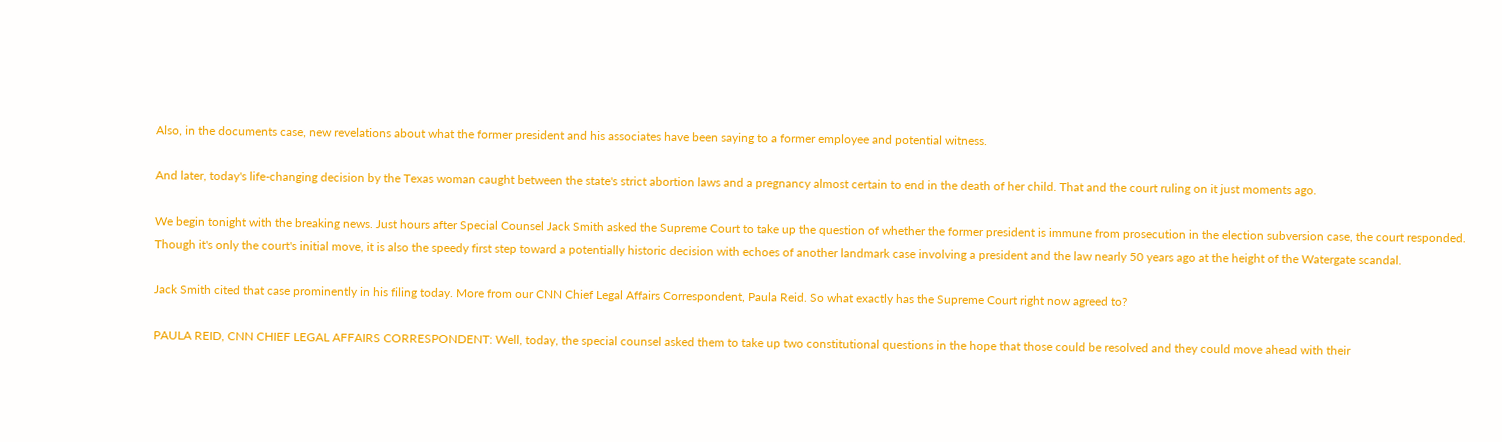Also, in the documents case, new revelations about what the former president and his associates have been saying to a former employee and potential witness.

And later, today's life-changing decision by the Texas woman caught between the state's strict abortion laws and a pregnancy almost certain to end in the death of her child. That and the court ruling on it just moments ago.

We begin tonight with the breaking news. Just hours after Special Counsel Jack Smith asked the Supreme Court to take up the question of whether the former president is immune from prosecution in the election subversion case, the court responded. Though it's only the court's initial move, it is also the speedy first step toward a potentially historic decision with echoes of another landmark case involving a president and the law nearly 50 years ago at the height of the Watergate scandal.

Jack Smith cited that case prominently in his filing today. More from our CNN Chief Legal Affairs Correspondent, Paula Reid. So what exactly has the Supreme Court right now agreed to?

PAULA REID, CNN CHIEF LEGAL AFFAIRS CORRESPONDENT: Well, today, the special counsel asked them to take up two constitutional questions in the hope that those could be resolved and they could move ahead with their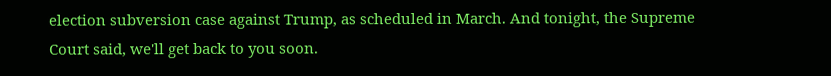election subversion case against Trump, as scheduled in March. And tonight, the Supreme Court said, we'll get back to you soon.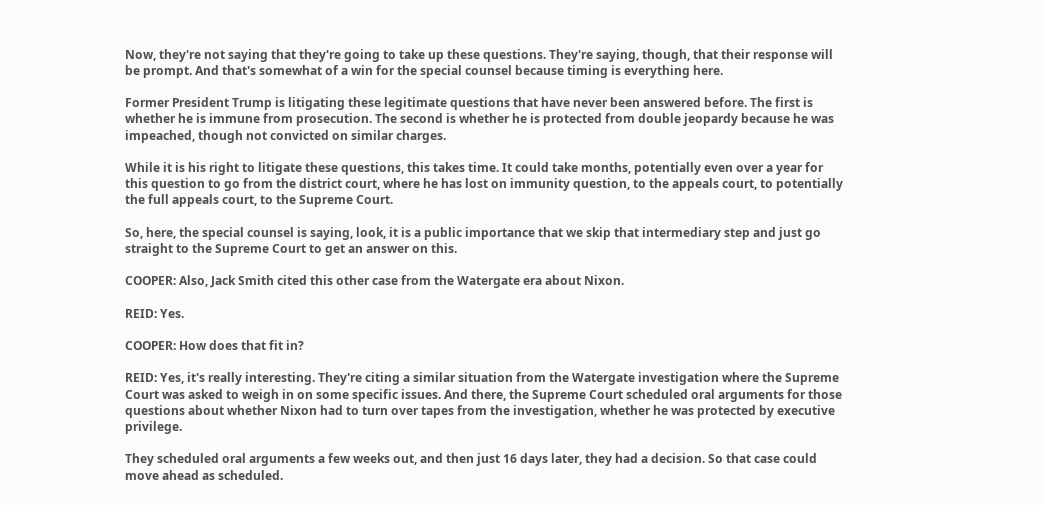Now, they're not saying that they're going to take up these questions. They're saying, though, that their response will be prompt. And that's somewhat of a win for the special counsel because timing is everything here.

Former President Trump is litigating these legitimate questions that have never been answered before. The first is whether he is immune from prosecution. The second is whether he is protected from double jeopardy because he was impeached, though not convicted on similar charges.

While it is his right to litigate these questions, this takes time. It could take months, potentially even over a year for this question to go from the district court, where he has lost on immunity question, to the appeals court, to potentially the full appeals court, to the Supreme Court.

So, here, the special counsel is saying, look, it is a public importance that we skip that intermediary step and just go straight to the Supreme Court to get an answer on this.

COOPER: Also, Jack Smith cited this other case from the Watergate era about Nixon.

REID: Yes.

COOPER: How does that fit in?

REID: Yes, it's really interesting. They're citing a similar situation from the Watergate investigation where the Supreme Court was asked to weigh in on some specific issues. And there, the Supreme Court scheduled oral arguments for those questions about whether Nixon had to turn over tapes from the investigation, whether he was protected by executive privilege.

They scheduled oral arguments a few weeks out, and then just 16 days later, they had a decision. So that case could move ahead as scheduled.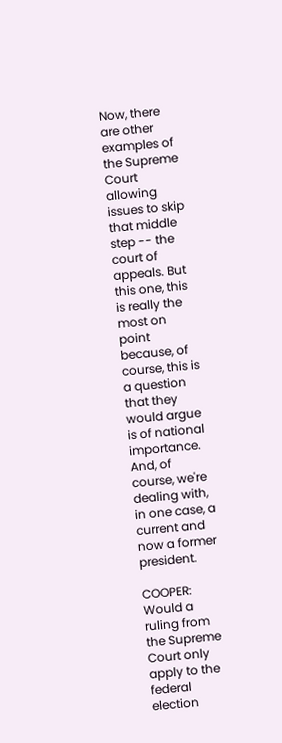Now, there are other examples of the Supreme Court allowing issues to skip that middle step -- the court of appeals. But this one, this is really the most on point because, of course, this is a question that they would argue is of national importance. And, of course, we're dealing with, in one case, a current and now a former president.

COOPER: Would a ruling from the Supreme Court only apply to the federal election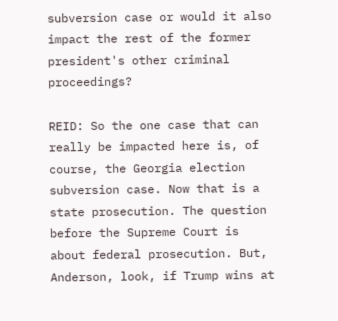subversion case or would it also impact the rest of the former president's other criminal proceedings?

REID: So the one case that can really be impacted here is, of course, the Georgia election subversion case. Now that is a state prosecution. The question before the Supreme Court is about federal prosecution. But, Anderson, look, if Trump wins at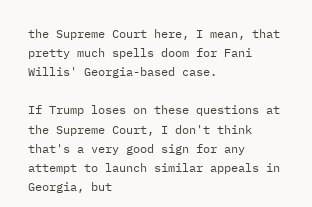the Supreme Court here, I mean, that pretty much spells doom for Fani Willis' Georgia-based case.

If Trump loses on these questions at the Supreme Court, I don't think that's a very good sign for any attempt to launch similar appeals in Georgia, but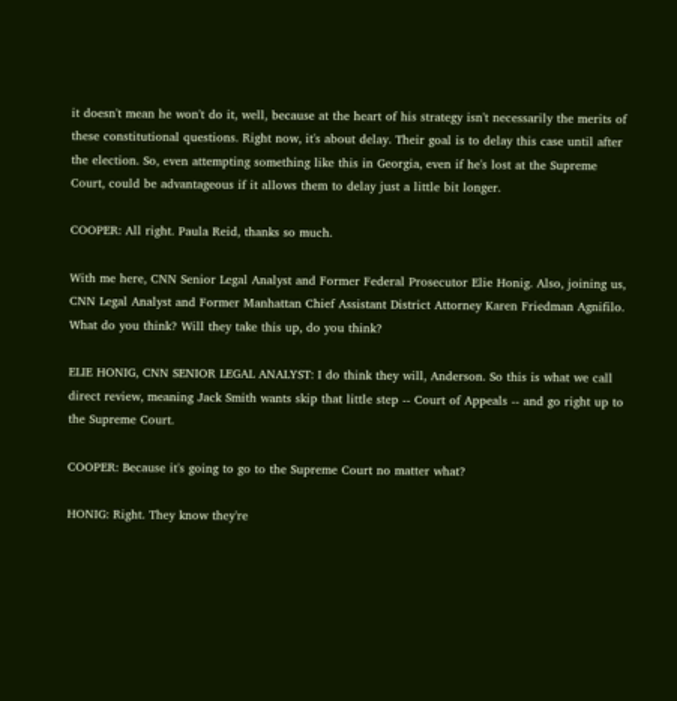it doesn't mean he won't do it, well, because at the heart of his strategy isn't necessarily the merits of these constitutional questions. Right now, it's about delay. Their goal is to delay this case until after the election. So, even attempting something like this in Georgia, even if he's lost at the Supreme Court, could be advantageous if it allows them to delay just a little bit longer.

COOPER: All right. Paula Reid, thanks so much.

With me here, CNN Senior Legal Analyst and Former Federal Prosecutor Elie Honig. Also, joining us, CNN Legal Analyst and Former Manhattan Chief Assistant District Attorney Karen Friedman Agnifilo. What do you think? Will they take this up, do you think?

ELIE HONIG, CNN SENIOR LEGAL ANALYST: I do think they will, Anderson. So this is what we call direct review, meaning Jack Smith wants skip that little step -- Court of Appeals -- and go right up to the Supreme Court.

COOPER: Because it's going to go to the Supreme Court no matter what?

HONIG: Right. They know they're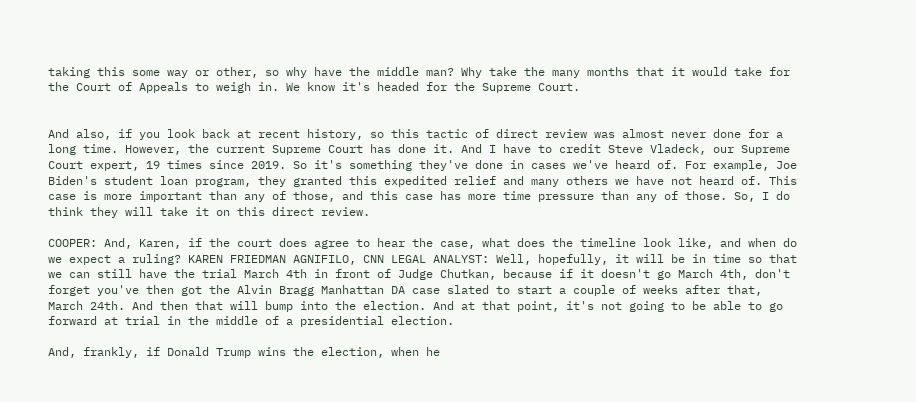taking this some way or other, so why have the middle man? Why take the many months that it would take for the Court of Appeals to weigh in. We know it's headed for the Supreme Court.


And also, if you look back at recent history, so this tactic of direct review was almost never done for a long time. However, the current Supreme Court has done it. And I have to credit Steve Vladeck, our Supreme Court expert, 19 times since 2019. So it's something they've done in cases we've heard of. For example, Joe Biden's student loan program, they granted this expedited relief and many others we have not heard of. This case is more important than any of those, and this case has more time pressure than any of those. So, I do think they will take it on this direct review.

COOPER: And, Karen, if the court does agree to hear the case, what does the timeline look like, and when do we expect a ruling? KAREN FRIEDMAN AGNIFILO, CNN LEGAL ANALYST: Well, hopefully, it will be in time so that we can still have the trial March 4th in front of Judge Chutkan, because if it doesn't go March 4th, don't forget you've then got the Alvin Bragg Manhattan DA case slated to start a couple of weeks after that, March 24th. And then that will bump into the election. And at that point, it's not going to be able to go forward at trial in the middle of a presidential election.

And, frankly, if Donald Trump wins the election, when he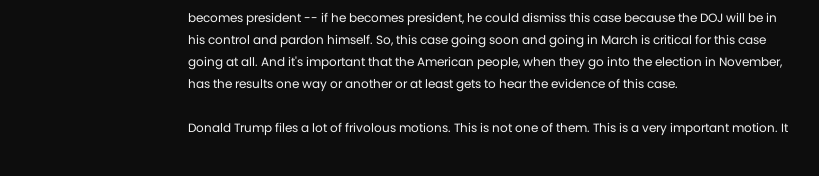becomes president -- if he becomes president, he could dismiss this case because the DOJ will be in his control and pardon himself. So, this case going soon and going in March is critical for this case going at all. And it's important that the American people, when they go into the election in November, has the results one way or another or at least gets to hear the evidence of this case.

Donald Trump files a lot of frivolous motions. This is not one of them. This is a very important motion. It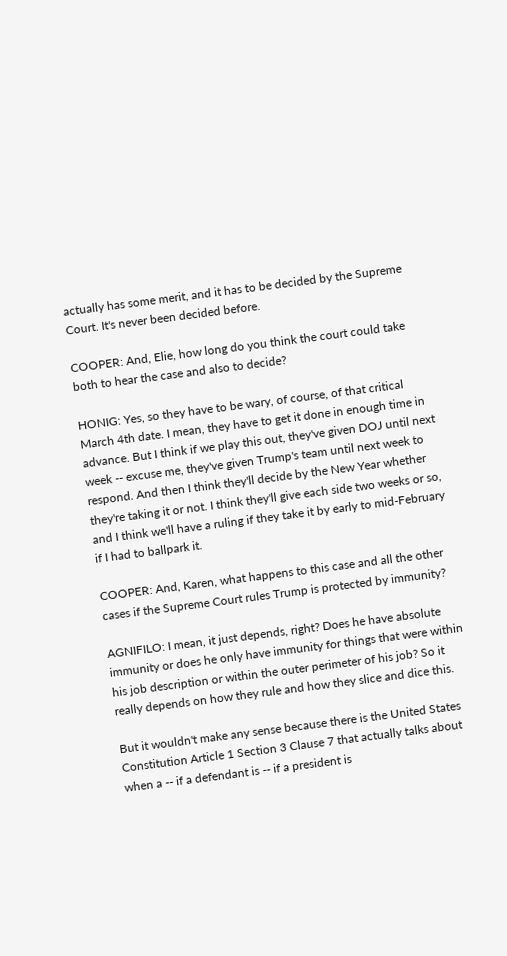actually has some merit, and it has to be decided by the Supreme Court. It's never been decided before.

COOPER: And, Elie, how long do you think the court could take both to hear the case and also to decide?

HONIG: Yes, so they have to be wary, of course, of that critical March 4th date. I mean, they have to get it done in enough time in advance. But I think if we play this out, they've given DOJ until next week -- excuse me, they've given Trump's team until next week to respond. And then I think they'll decide by the New Year whether they're taking it or not. I think they'll give each side two weeks or so, and I think we'll have a ruling if they take it by early to mid-February if I had to ballpark it.

COOPER: And, Karen, what happens to this case and all the other cases if the Supreme Court rules Trump is protected by immunity?

AGNIFILO: I mean, it just depends, right? Does he have absolute immunity or does he only have immunity for things that were within his job description or within the outer perimeter of his job? So it really depends on how they rule and how they slice and dice this.

But it wouldn't make any sense because there is the United States Constitution Article 1 Section 3 Clause 7 that actually talks about when a -- if a defendant is -- if a president is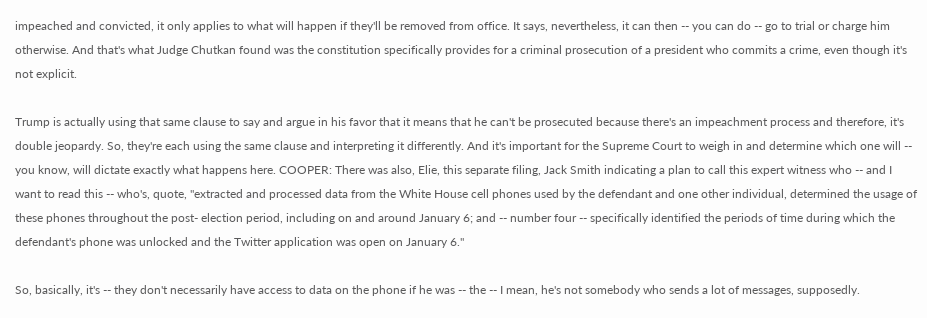impeached and convicted, it only applies to what will happen if they'll be removed from office. It says, nevertheless, it can then -- you can do -- go to trial or charge him otherwise. And that's what Judge Chutkan found was the constitution specifically provides for a criminal prosecution of a president who commits a crime, even though it's not explicit.

Trump is actually using that same clause to say and argue in his favor that it means that he can't be prosecuted because there's an impeachment process and therefore, it's double jeopardy. So, they're each using the same clause and interpreting it differently. And it's important for the Supreme Court to weigh in and determine which one will -- you know, will dictate exactly what happens here. COOPER: There was also, Elie, this separate filing, Jack Smith indicating a plan to call this expert witness who -- and I want to read this -- who's, quote, "extracted and processed data from the White House cell phones used by the defendant and one other individual, determined the usage of these phones throughout the post- election period, including on and around January 6; and -- number four -- specifically identified the periods of time during which the defendant's phone was unlocked and the Twitter application was open on January 6."

So, basically, it's -- they don't necessarily have access to data on the phone if he was -- the -- I mean, he's not somebody who sends a lot of messages, supposedly.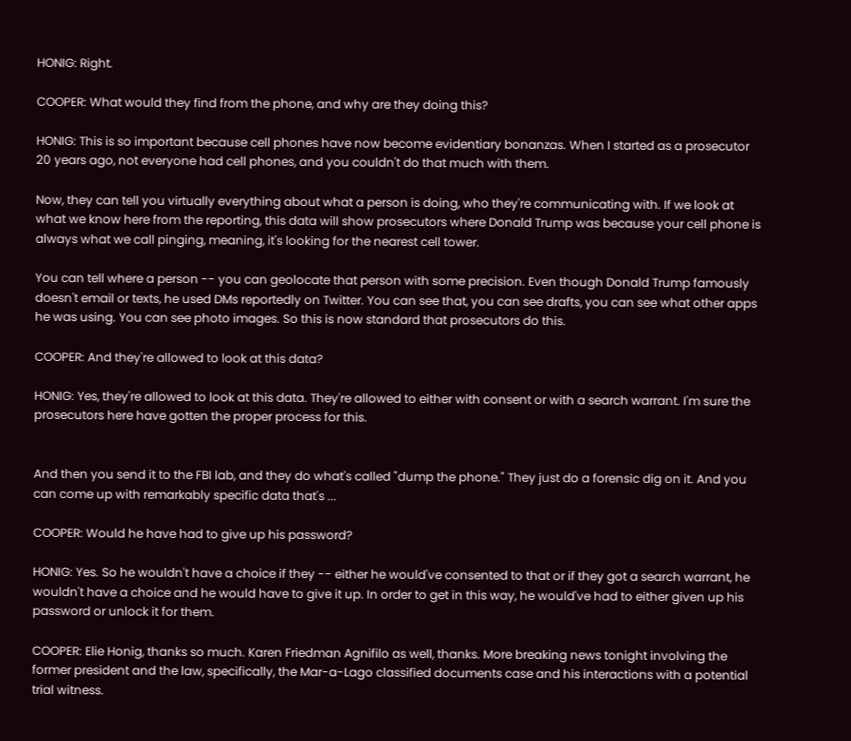HONIG: Right.

COOPER: What would they find from the phone, and why are they doing this?

HONIG: This is so important because cell phones have now become evidentiary bonanzas. When I started as a prosecutor 20 years ago, not everyone had cell phones, and you couldn't do that much with them.

Now, they can tell you virtually everything about what a person is doing, who they're communicating with. If we look at what we know here from the reporting, this data will show prosecutors where Donald Trump was because your cell phone is always what we call pinging, meaning, it's looking for the nearest cell tower.

You can tell where a person -- you can geolocate that person with some precision. Even though Donald Trump famously doesn't email or texts, he used DMs reportedly on Twitter. You can see that, you can see drafts, you can see what other apps he was using. You can see photo images. So this is now standard that prosecutors do this.

COOPER: And they're allowed to look at this data?

HONIG: Yes, they're allowed to look at this data. They're allowed to either with consent or with a search warrant. I'm sure the prosecutors here have gotten the proper process for this.


And then you send it to the FBI lab, and they do what's called "dump the phone." They just do a forensic dig on it. And you can come up with remarkably specific data that's ...

COOPER: Would he have had to give up his password?

HONIG: Yes. So he wouldn't have a choice if they -- either he would've consented to that or if they got a search warrant, he wouldn't have a choice and he would have to give it up. In order to get in this way, he would've had to either given up his password or unlock it for them.

COOPER: Elie Honig, thanks so much. Karen Friedman Agnifilo as well, thanks. More breaking news tonight involving the former president and the law, specifically, the Mar-a-Lago classified documents case and his interactions with a potential trial witness.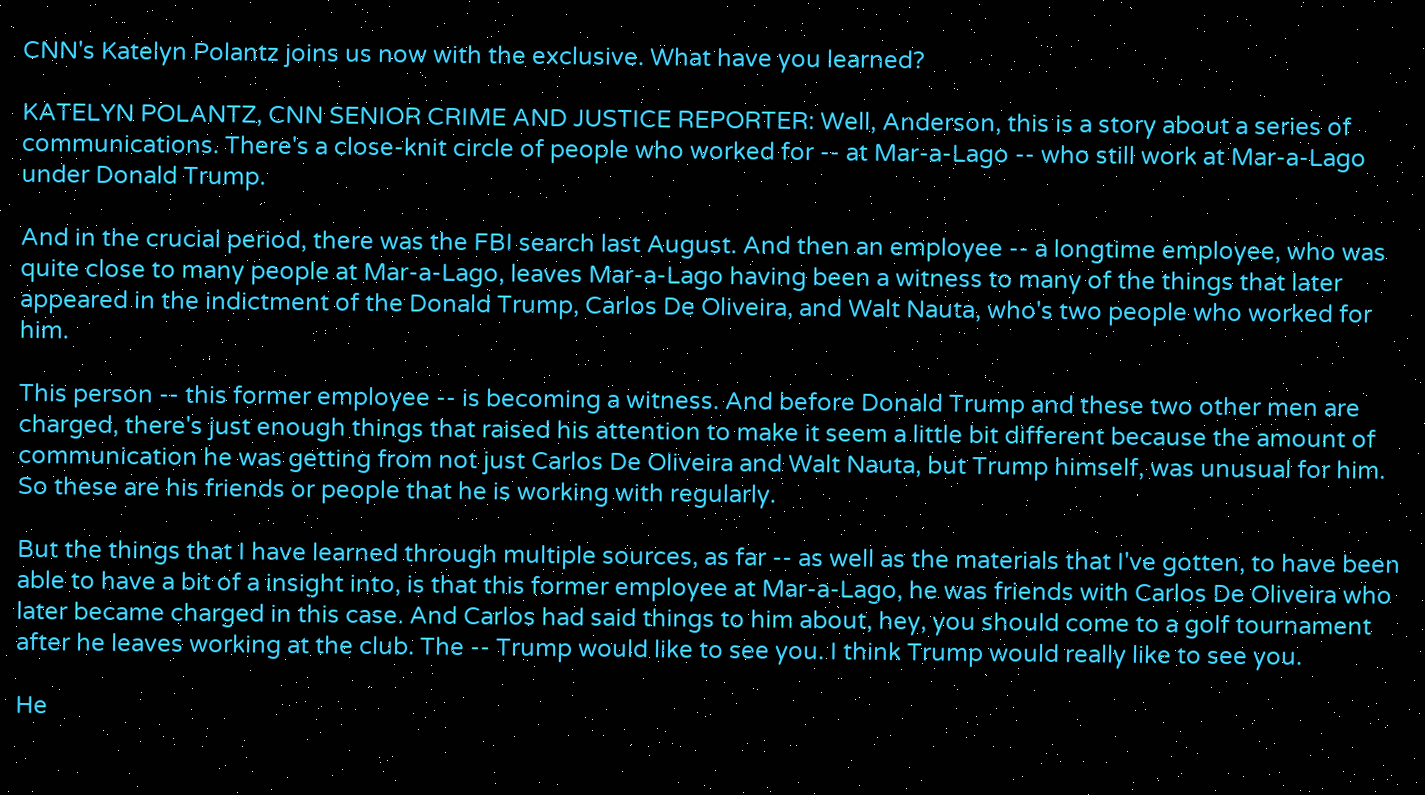CNN's Katelyn Polantz joins us now with the exclusive. What have you learned?

KATELYN POLANTZ, CNN SENIOR CRIME AND JUSTICE REPORTER: Well, Anderson, this is a story about a series of communications. There's a close-knit circle of people who worked for -- at Mar-a-Lago -- who still work at Mar-a-Lago under Donald Trump.

And in the crucial period, there was the FBI search last August. And then an employee -- a longtime employee, who was quite close to many people at Mar-a-Lago, leaves Mar-a-Lago having been a witness to many of the things that later appeared in the indictment of the Donald Trump, Carlos De Oliveira, and Walt Nauta, who's two people who worked for him.

This person -- this former employee -- is becoming a witness. And before Donald Trump and these two other men are charged, there's just enough things that raised his attention to make it seem a little bit different because the amount of communication he was getting from not just Carlos De Oliveira and Walt Nauta, but Trump himself, was unusual for him. So these are his friends or people that he is working with regularly.

But the things that I have learned through multiple sources, as far -- as well as the materials that I've gotten, to have been able to have a bit of a insight into, is that this former employee at Mar-a-Lago, he was friends with Carlos De Oliveira who later became charged in this case. And Carlos had said things to him about, hey, you should come to a golf tournament after he leaves working at the club. The -- Trump would like to see you. I think Trump would really like to see you.

He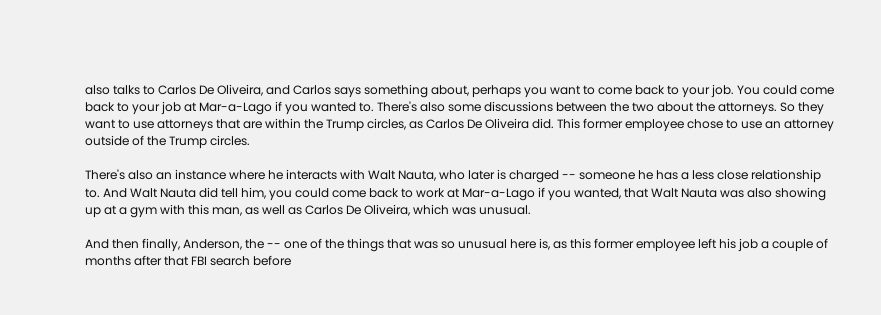also talks to Carlos De Oliveira, and Carlos says something about, perhaps you want to come back to your job. You could come back to your job at Mar-a-Lago if you wanted to. There's also some discussions between the two about the attorneys. So they want to use attorneys that are within the Trump circles, as Carlos De Oliveira did. This former employee chose to use an attorney outside of the Trump circles.

There's also an instance where he interacts with Walt Nauta, who later is charged -- someone he has a less close relationship to. And Walt Nauta did tell him, you could come back to work at Mar-a-Lago if you wanted, that Walt Nauta was also showing up at a gym with this man, as well as Carlos De Oliveira, which was unusual.

And then finally, Anderson, the -- one of the things that was so unusual here is, as this former employee left his job a couple of months after that FBI search before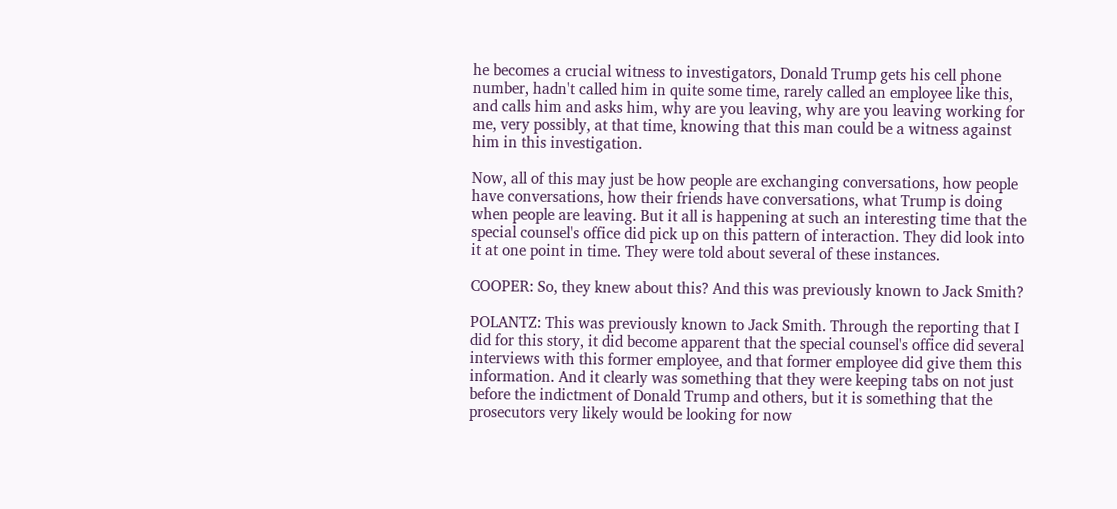he becomes a crucial witness to investigators, Donald Trump gets his cell phone number, hadn't called him in quite some time, rarely called an employee like this, and calls him and asks him, why are you leaving, why are you leaving working for me, very possibly, at that time, knowing that this man could be a witness against him in this investigation.

Now, all of this may just be how people are exchanging conversations, how people have conversations, how their friends have conversations, what Trump is doing when people are leaving. But it all is happening at such an interesting time that the special counsel's office did pick up on this pattern of interaction. They did look into it at one point in time. They were told about several of these instances.

COOPER: So, they knew about this? And this was previously known to Jack Smith?

POLANTZ: This was previously known to Jack Smith. Through the reporting that I did for this story, it did become apparent that the special counsel's office did several interviews with this former employee, and that former employee did give them this information. And it clearly was something that they were keeping tabs on not just before the indictment of Donald Trump and others, but it is something that the prosecutors very likely would be looking for now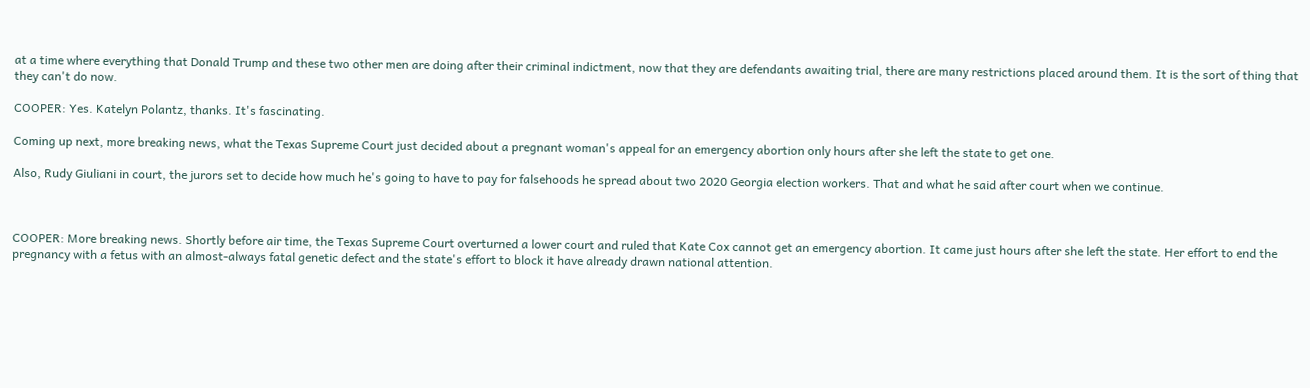at a time where everything that Donald Trump and these two other men are doing after their criminal indictment, now that they are defendants awaiting trial, there are many restrictions placed around them. It is the sort of thing that they can't do now.

COOPER: Yes. Katelyn Polantz, thanks. It's fascinating.

Coming up next, more breaking news, what the Texas Supreme Court just decided about a pregnant woman's appeal for an emergency abortion only hours after she left the state to get one.

Also, Rudy Giuliani in court, the jurors set to decide how much he's going to have to pay for falsehoods he spread about two 2020 Georgia election workers. That and what he said after court when we continue.



COOPER: More breaking news. Shortly before air time, the Texas Supreme Court overturned a lower court and ruled that Kate Cox cannot get an emergency abortion. It came just hours after she left the state. Her effort to end the pregnancy with a fetus with an almost-always fatal genetic defect and the state's effort to block it have already drawn national attention.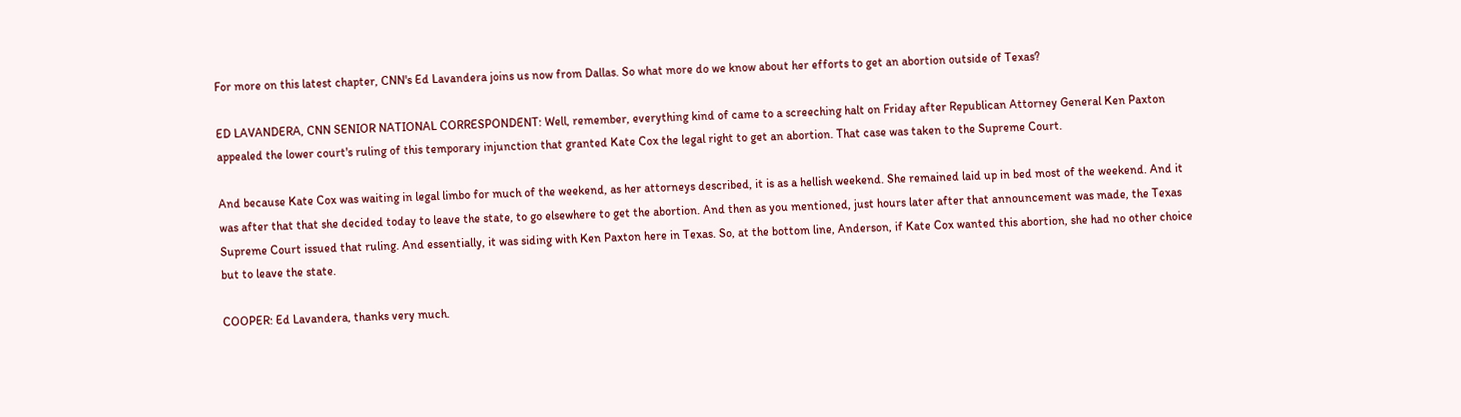For more on this latest chapter, CNN's Ed Lavandera joins us now from Dallas. So what more do we know about her efforts to get an abortion outside of Texas?

ED LAVANDERA, CNN SENIOR NATIONAL CORRESPONDENT: Well, remember, everything kind of came to a screeching halt on Friday after Republican Attorney General Ken Paxton appealed the lower court's ruling of this temporary injunction that granted Kate Cox the legal right to get an abortion. That case was taken to the Supreme Court.

And because Kate Cox was waiting in legal limbo for much of the weekend, as her attorneys described, it is as a hellish weekend. She remained laid up in bed most of the weekend. And it was after that that she decided today to leave the state, to go elsewhere to get the abortion. And then as you mentioned, just hours later after that announcement was made, the Texas Supreme Court issued that ruling. And essentially, it was siding with Ken Paxton here in Texas. So, at the bottom line, Anderson, if Kate Cox wanted this abortion, she had no other choice but to leave the state.

COOPER: Ed Lavandera, thanks very much.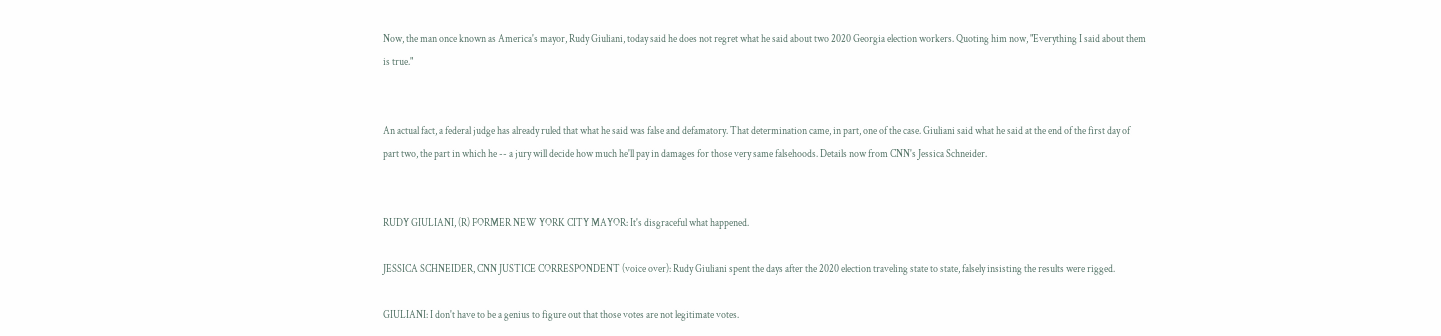Now, the man once known as America's mayor, Rudy Giuliani, today said he does not regret what he said about two 2020 Georgia election workers. Quoting him now, "Everything I said about them is true."


An actual fact, a federal judge has already ruled that what he said was false and defamatory. That determination came, in part, one of the case. Giuliani said what he said at the end of the first day of part two, the part in which he -- a jury will decide how much he'll pay in damages for those very same falsehoods. Details now from CNN's Jessica Schneider.


RUDY GIULIANI, (R) FORMER NEW YORK CITY MAYOR: It's disgraceful what happened.

JESSICA SCHNEIDER, CNN JUSTICE CORRESPONDENT (voice over): Rudy Giuliani spent the days after the 2020 election traveling state to state, falsely insisting the results were rigged.

GIULIANI: I don't have to be a genius to figure out that those votes are not legitimate votes.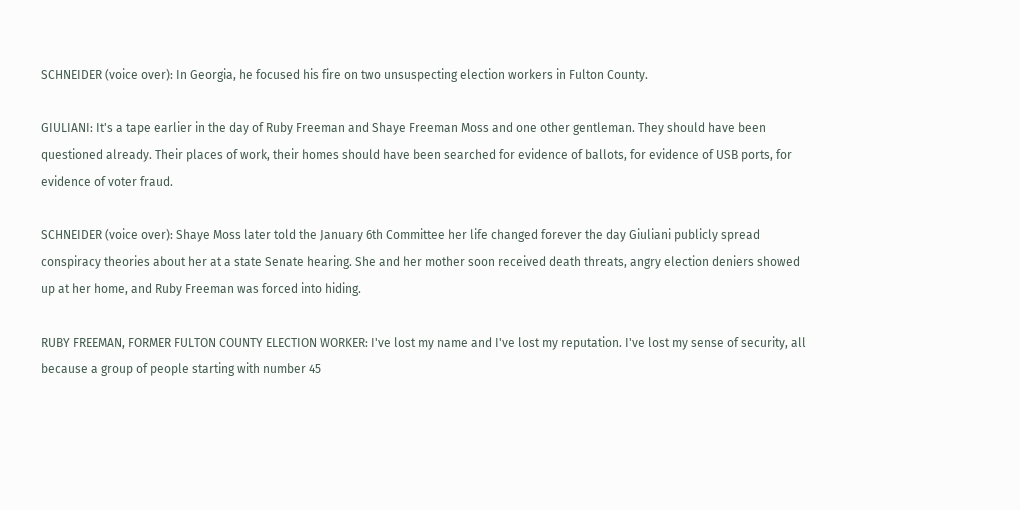SCHNEIDER (voice over): In Georgia, he focused his fire on two unsuspecting election workers in Fulton County.

GIULIANI: It's a tape earlier in the day of Ruby Freeman and Shaye Freeman Moss and one other gentleman. They should have been questioned already. Their places of work, their homes should have been searched for evidence of ballots, for evidence of USB ports, for evidence of voter fraud.

SCHNEIDER (voice over): Shaye Moss later told the January 6th Committee her life changed forever the day Giuliani publicly spread conspiracy theories about her at a state Senate hearing. She and her mother soon received death threats, angry election deniers showed up at her home, and Ruby Freeman was forced into hiding.

RUBY FREEMAN, FORMER FULTON COUNTY ELECTION WORKER: I've lost my name and I've lost my reputation. I've lost my sense of security, all because a group of people starting with number 45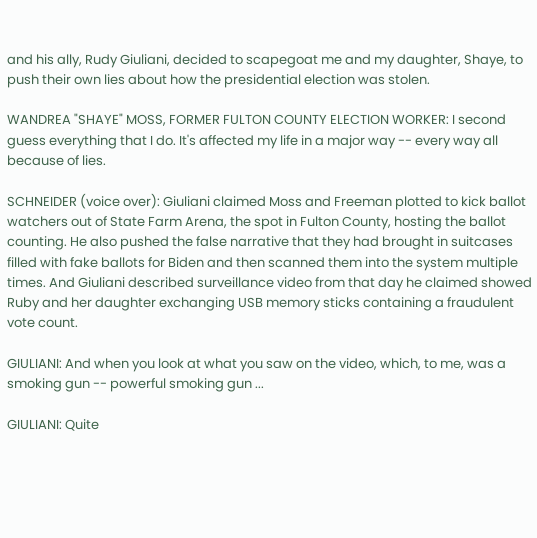and his ally, Rudy Giuliani, decided to scapegoat me and my daughter, Shaye, to push their own lies about how the presidential election was stolen.

WANDREA "SHAYE" MOSS, FORMER FULTON COUNTY ELECTION WORKER: I second guess everything that I do. It's affected my life in a major way -- every way all because of lies.

SCHNEIDER (voice over): Giuliani claimed Moss and Freeman plotted to kick ballot watchers out of State Farm Arena, the spot in Fulton County, hosting the ballot counting. He also pushed the false narrative that they had brought in suitcases filled with fake ballots for Biden and then scanned them into the system multiple times. And Giuliani described surveillance video from that day he claimed showed Ruby and her daughter exchanging USB memory sticks containing a fraudulent vote count.

GIULIANI: And when you look at what you saw on the video, which, to me, was a smoking gun -- powerful smoking gun ...

GIULIANI: Quite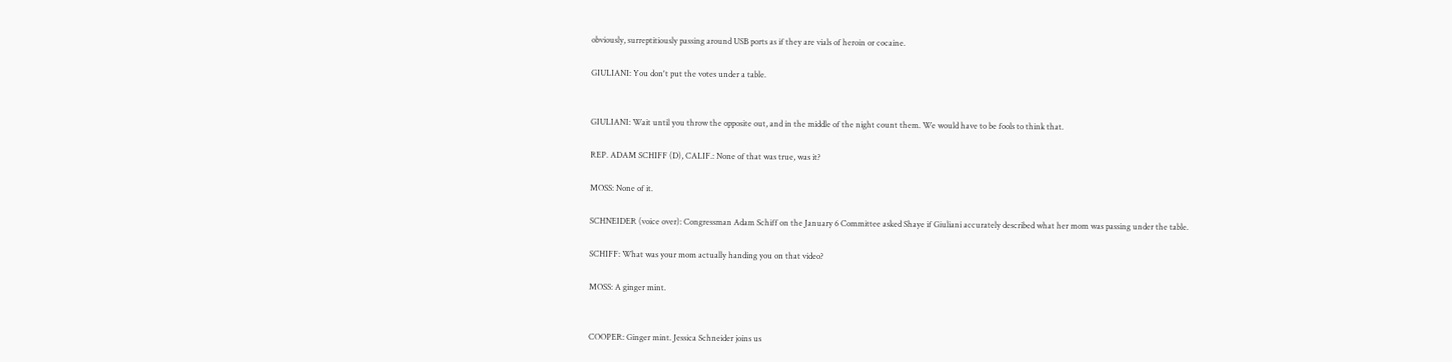obviously, surreptitiously passing around USB ports as if they are vials of heroin or cocaine.

GIULIANI: You don't put the votes under a table.


GIULIANI: Wait until you throw the opposite out, and in the middle of the night count them. We would have to be fools to think that.

REP. ADAM SCHIFF (D), CALIF.: None of that was true, was it?

MOSS: None of it.

SCHNEIDER (voice over): Congressman Adam Schiff on the January 6 Committee asked Shaye if Giuliani accurately described what her mom was passing under the table.

SCHIFF: What was your mom actually handing you on that video?

MOSS: A ginger mint.


COOPER: Ginger mint. Jessica Schneider joins us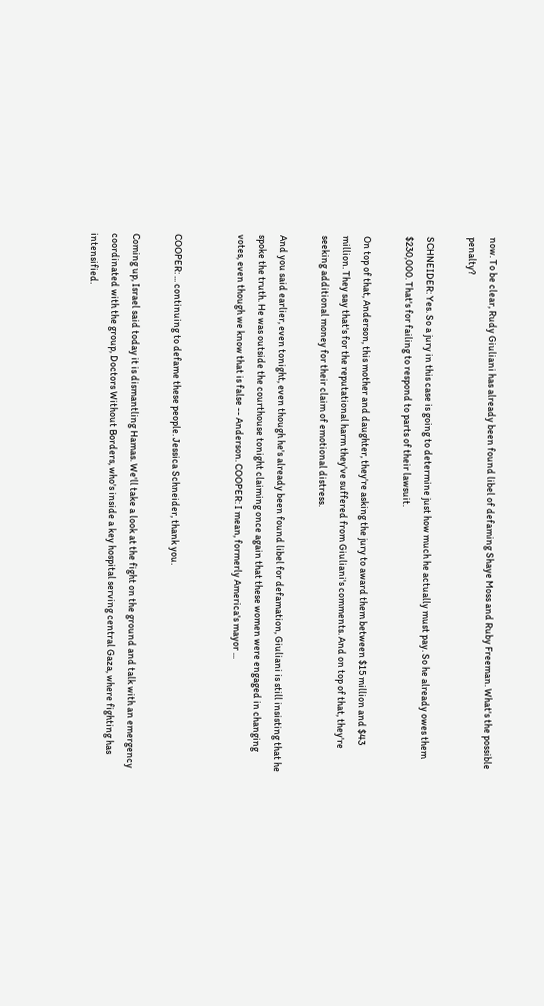now. To be clear, Rudy Giuliani has already been found libel of defaming Shaye Moss and Ruby Freeman. What's the possible penalty?

SCHNEIDER: Yes. So a jury in this case is going to determine just how much he actually must pay. So he already owes them $230,000. That's for failing to respond to parts of their lawsuit.

On top of that, Anderson, this mother and daughter, they're asking the jury to award them between $15 million and $43 million. They say that's for the reputational harm they've suffered from Giuliani's comments. And on top of that, they're seeking additional money for their claim of emotional distress.

And you said earlier, even tonight, even though he's already been found libel for defamation, Giuliani is still insisting that he spoke the truth. He was outside the courthouse tonight claiming once again that these women were engaged in changing votes, even though we know that is false -- Anderson. COOPER: I mean, formerly America's mayor ...


COOPER: ... continuing to defame these people. Jessica Schneider, thank you.

Coming up, Israel said today it is dismantling Hamas. We'll take a look at the fight on the ground and talk with an emergency coordinated with the group, Doctors Without Borders, who's inside a key hospital serving central Gaza, where fighting has intensified.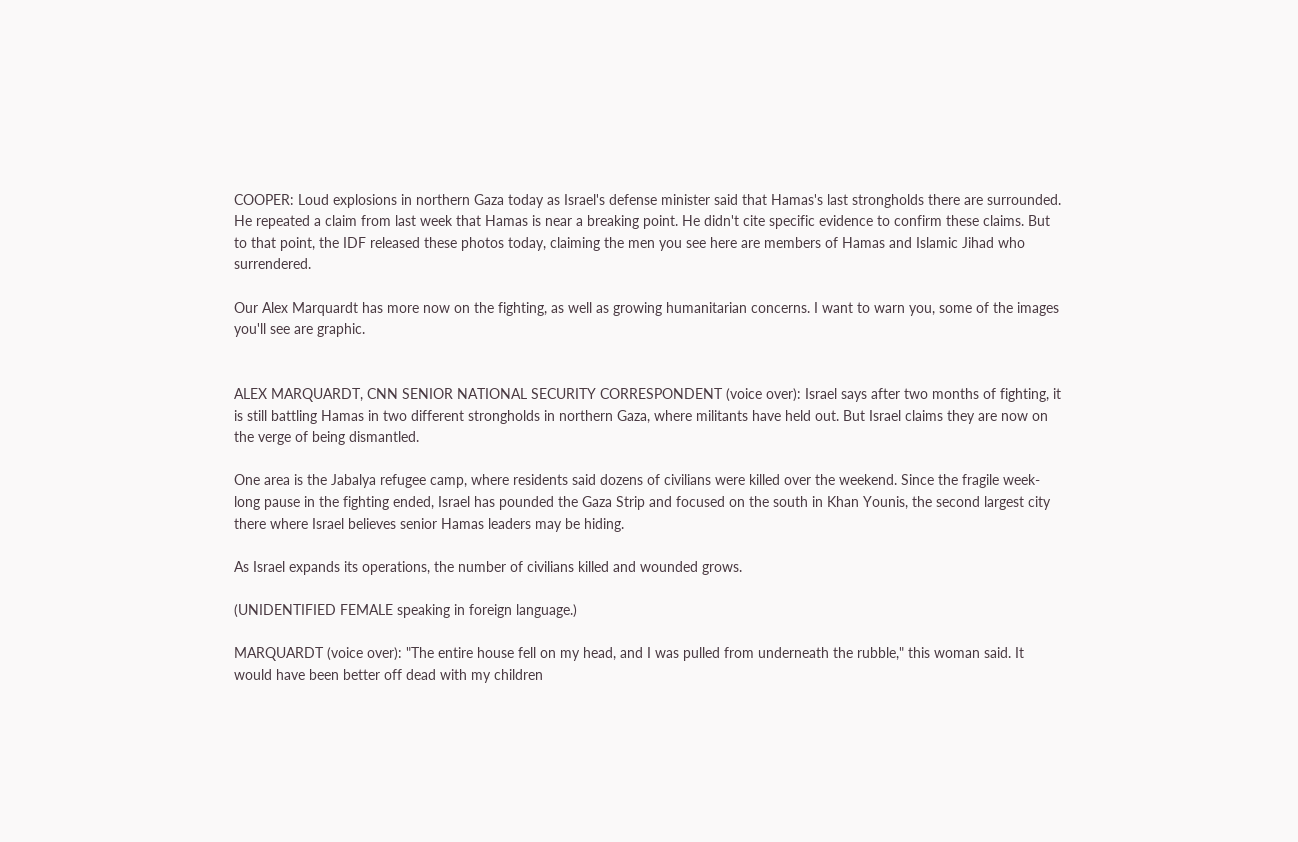COOPER: Loud explosions in northern Gaza today as Israel's defense minister said that Hamas's last strongholds there are surrounded. He repeated a claim from last week that Hamas is near a breaking point. He didn't cite specific evidence to confirm these claims. But to that point, the IDF released these photos today, claiming the men you see here are members of Hamas and Islamic Jihad who surrendered.

Our Alex Marquardt has more now on the fighting, as well as growing humanitarian concerns. I want to warn you, some of the images you'll see are graphic.


ALEX MARQUARDT, CNN SENIOR NATIONAL SECURITY CORRESPONDENT (voice over): Israel says after two months of fighting, it is still battling Hamas in two different strongholds in northern Gaza, where militants have held out. But Israel claims they are now on the verge of being dismantled.

One area is the Jabalya refugee camp, where residents said dozens of civilians were killed over the weekend. Since the fragile week-long pause in the fighting ended, Israel has pounded the Gaza Strip and focused on the south in Khan Younis, the second largest city there where Israel believes senior Hamas leaders may be hiding.

As Israel expands its operations, the number of civilians killed and wounded grows.

(UNIDENTIFIED FEMALE speaking in foreign language.)

MARQUARDT (voice over): "The entire house fell on my head, and I was pulled from underneath the rubble," this woman said. It would have been better off dead with my children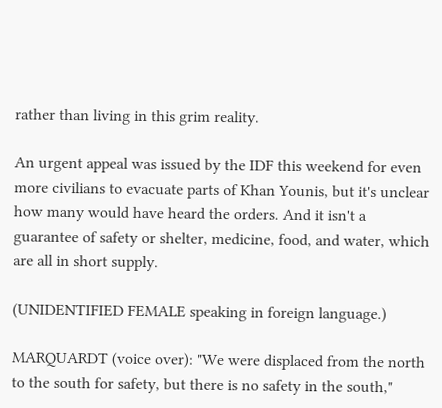rather than living in this grim reality.

An urgent appeal was issued by the IDF this weekend for even more civilians to evacuate parts of Khan Younis, but it's unclear how many would have heard the orders. And it isn't a guarantee of safety or shelter, medicine, food, and water, which are all in short supply.

(UNIDENTIFIED FEMALE speaking in foreign language.)

MARQUARDT (voice over): "We were displaced from the north to the south for safety, but there is no safety in the south,"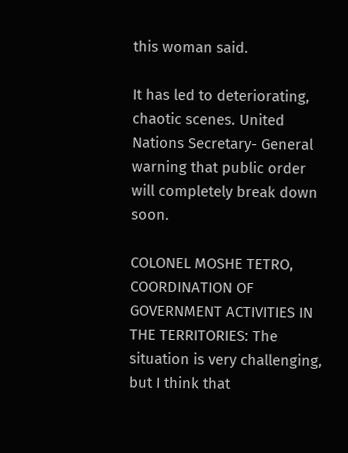this woman said.

It has led to deteriorating, chaotic scenes. United Nations Secretary- General warning that public order will completely break down soon.

COLONEL MOSHE TETRO, COORDINATION OF GOVERNMENT ACTIVITIES IN THE TERRITORIES: The situation is very challenging, but I think that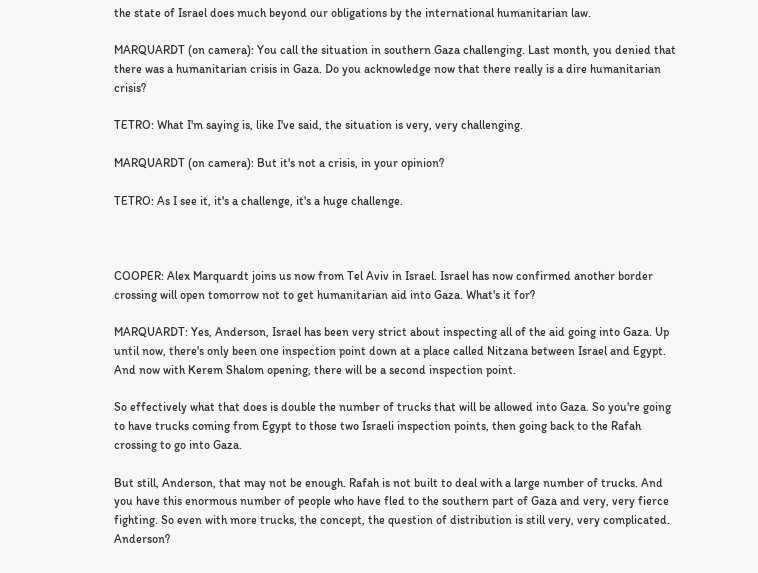the state of Israel does much beyond our obligations by the international humanitarian law.

MARQUARDT (on camera): You call the situation in southern Gaza challenging. Last month, you denied that there was a humanitarian crisis in Gaza. Do you acknowledge now that there really is a dire humanitarian crisis?

TETRO: What I'm saying is, like I've said, the situation is very, very challenging.

MARQUARDT (on camera): But it's not a crisis, in your opinion?

TETRO: As I see it, it's a challenge, it's a huge challenge.



COOPER: Alex Marquardt joins us now from Tel Aviv in Israel. Israel has now confirmed another border crossing will open tomorrow not to get humanitarian aid into Gaza. What's it for?

MARQUARDT: Yes, Anderson, Israel has been very strict about inspecting all of the aid going into Gaza. Up until now, there's only been one inspection point down at a place called Nitzana between Israel and Egypt. And now with Kerem Shalom opening, there will be a second inspection point.

So effectively what that does is double the number of trucks that will be allowed into Gaza. So you're going to have trucks coming from Egypt to those two Israeli inspection points, then going back to the Rafah crossing to go into Gaza.

But still, Anderson, that may not be enough. Rafah is not built to deal with a large number of trucks. And you have this enormous number of people who have fled to the southern part of Gaza and very, very fierce fighting. So even with more trucks, the concept, the question of distribution is still very, very complicated. Anderson?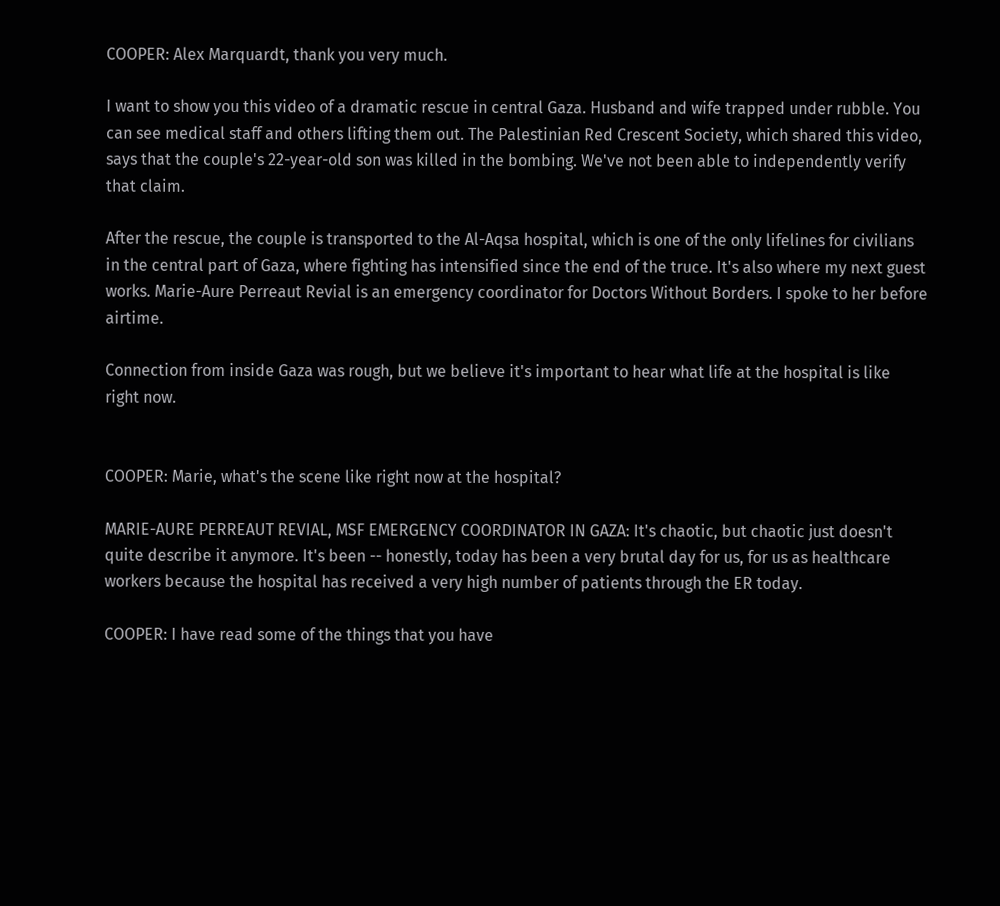COOPER: Alex Marquardt, thank you very much.

I want to show you this video of a dramatic rescue in central Gaza. Husband and wife trapped under rubble. You can see medical staff and others lifting them out. The Palestinian Red Crescent Society, which shared this video, says that the couple's 22-year-old son was killed in the bombing. We've not been able to independently verify that claim.

After the rescue, the couple is transported to the Al-Aqsa hospital, which is one of the only lifelines for civilians in the central part of Gaza, where fighting has intensified since the end of the truce. It's also where my next guest works. Marie-Aure Perreaut Revial is an emergency coordinator for Doctors Without Borders. I spoke to her before airtime.

Connection from inside Gaza was rough, but we believe it's important to hear what life at the hospital is like right now.


COOPER: Marie, what's the scene like right now at the hospital?

MARIE-AURE PERREAUT REVIAL, MSF EMERGENCY COORDINATOR IN GAZA: It's chaotic, but chaotic just doesn't quite describe it anymore. It's been -- honestly, today has been a very brutal day for us, for us as healthcare workers because the hospital has received a very high number of patients through the ER today.

COOPER: I have read some of the things that you have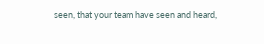seen, that your team have seen and heard,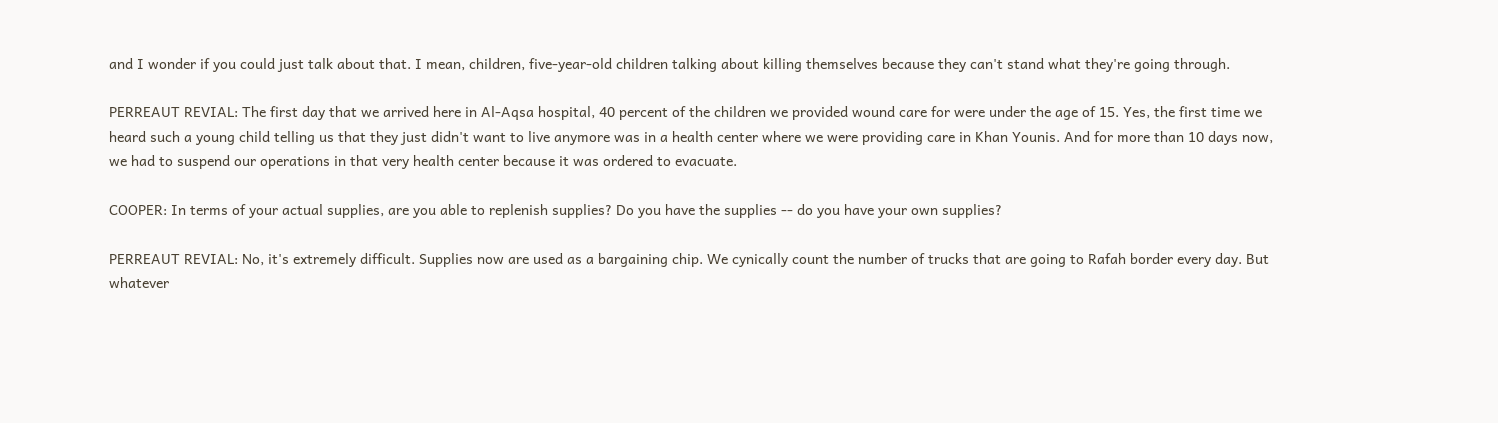and I wonder if you could just talk about that. I mean, children, five-year-old children talking about killing themselves because they can't stand what they're going through.

PERREAUT REVIAL: The first day that we arrived here in Al-Aqsa hospital, 40 percent of the children we provided wound care for were under the age of 15. Yes, the first time we heard such a young child telling us that they just didn't want to live anymore was in a health center where we were providing care in Khan Younis. And for more than 10 days now, we had to suspend our operations in that very health center because it was ordered to evacuate.

COOPER: In terms of your actual supplies, are you able to replenish supplies? Do you have the supplies -- do you have your own supplies?

PERREAUT REVIAL: No, it's extremely difficult. Supplies now are used as a bargaining chip. We cynically count the number of trucks that are going to Rafah border every day. But whatever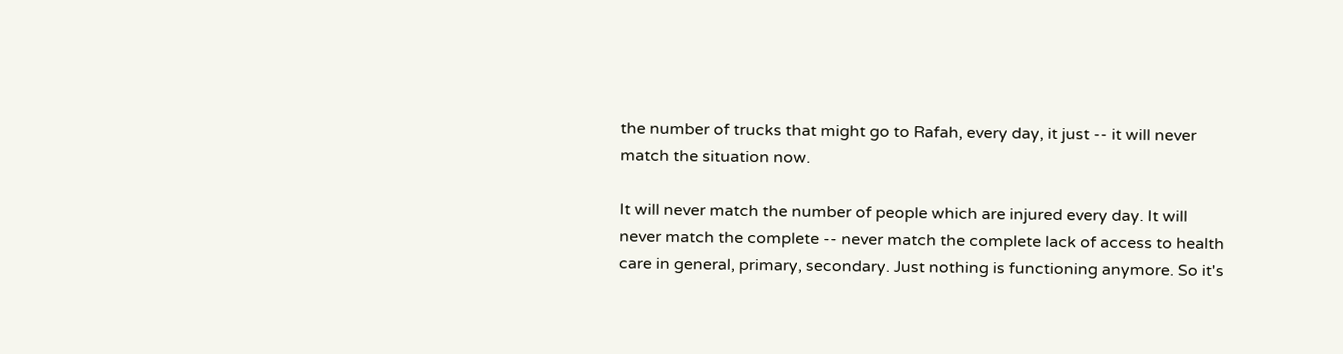the number of trucks that might go to Rafah, every day, it just -- it will never match the situation now.

It will never match the number of people which are injured every day. It will never match the complete -- never match the complete lack of access to health care in general, primary, secondary. Just nothing is functioning anymore. So it's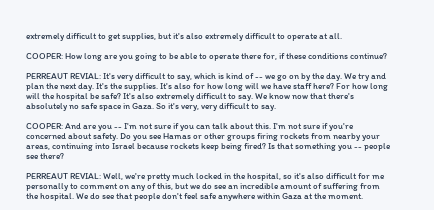extremely difficult to get supplies, but it's also extremely difficult to operate at all.

COOPER: How long are you going to be able to operate there for, if these conditions continue?

PERREAUT REVIAL: It's very difficult to say, which is kind of -- we go on by the day. We try and plan the next day. It's the supplies. It's also for how long will we have staff here? For how long will the hospital be safe? It's also extremely difficult to say. We know now that there's absolutely no safe space in Gaza. So it's very, very difficult to say.

COOPER: And are you -- I'm not sure if you can talk about this. I'm not sure if you're concerned about safety. Do you see Hamas or other groups firing rockets from nearby your areas, continuing into Israel because rockets keep being fired? Is that something you -- people see there?

PERREAUT REVIAL: Well, we're pretty much locked in the hospital, so it's also difficult for me personally to comment on any of this, but we do see an incredible amount of suffering from the hospital. We do see that people don't feel safe anywhere within Gaza at the moment.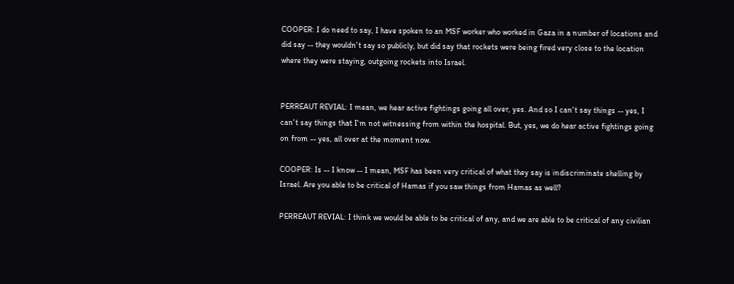COOPER: I do need to say, I have spoken to an MSF worker who worked in Gaza in a number of locations and did say -- they wouldn't say so publicly, but did say that rockets were being fired very close to the location where they were staying, outgoing rockets into Israel.


PERREAUT REVIAL: I mean, we hear active fightings going all over, yes. And so I can't say things -- yes, I can't say things that I'm not witnessing from within the hospital. But, yes, we do hear active fightings going on from -- yes, all over at the moment now.

COOPER: Is -- I know -- I mean, MSF has been very critical of what they say is indiscriminate shelling by Israel. Are you able to be critical of Hamas if you saw things from Hamas as well?

PERREAUT REVIAL: I think we would be able to be critical of any, and we are able to be critical of any civilian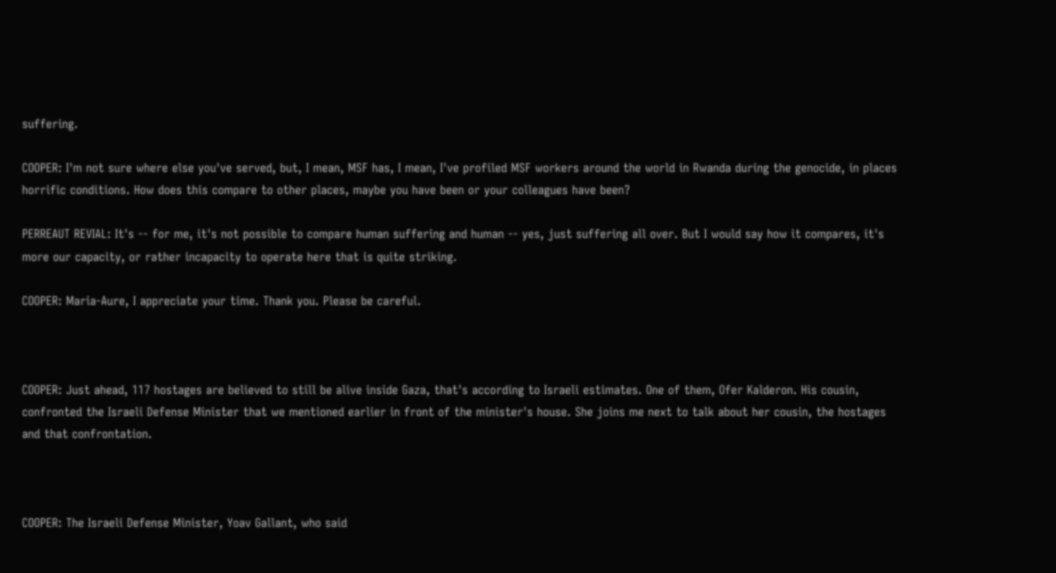suffering.

COOPER: I'm not sure where else you've served, but, I mean, MSF has, I mean, I've profiled MSF workers around the world in Rwanda during the genocide, in places horrific conditions. How does this compare to other places, maybe you have been or your colleagues have been?

PERREAUT REVIAL: It's -- for me, it's not possible to compare human suffering and human -- yes, just suffering all over. But I would say how it compares, it's more our capacity, or rather incapacity to operate here that is quite striking.

COOPER: Maria-Aure, I appreciate your time. Thank you. Please be careful.



COOPER: Just ahead, 117 hostages are believed to still be alive inside Gaza, that's according to Israeli estimates. One of them, Ofer Kalderon. His cousin, confronted the Israeli Defense Minister that we mentioned earlier in front of the minister's house. She joins me next to talk about her cousin, the hostages and that confrontation.



COOPER: The Israeli Defense Minister, Yoav Gallant, who said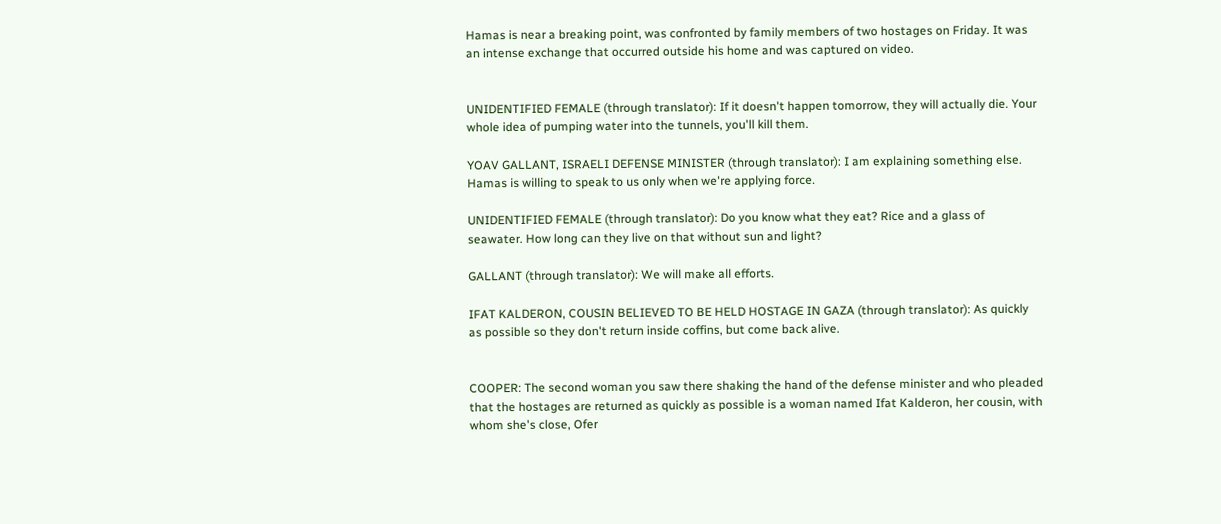Hamas is near a breaking point, was confronted by family members of two hostages on Friday. It was an intense exchange that occurred outside his home and was captured on video.


UNIDENTIFIED FEMALE (through translator): If it doesn't happen tomorrow, they will actually die. Your whole idea of pumping water into the tunnels, you'll kill them.

YOAV GALLANT, ISRAELI DEFENSE MINISTER (through translator): I am explaining something else. Hamas is willing to speak to us only when we're applying force.

UNIDENTIFIED FEMALE (through translator): Do you know what they eat? Rice and a glass of seawater. How long can they live on that without sun and light?

GALLANT (through translator): We will make all efforts.

IFAT KALDERON, COUSIN BELIEVED TO BE HELD HOSTAGE IN GAZA (through translator): As quickly as possible so they don't return inside coffins, but come back alive.


COOPER: The second woman you saw there shaking the hand of the defense minister and who pleaded that the hostages are returned as quickly as possible is a woman named Ifat Kalderon, her cousin, with whom she's close, Ofer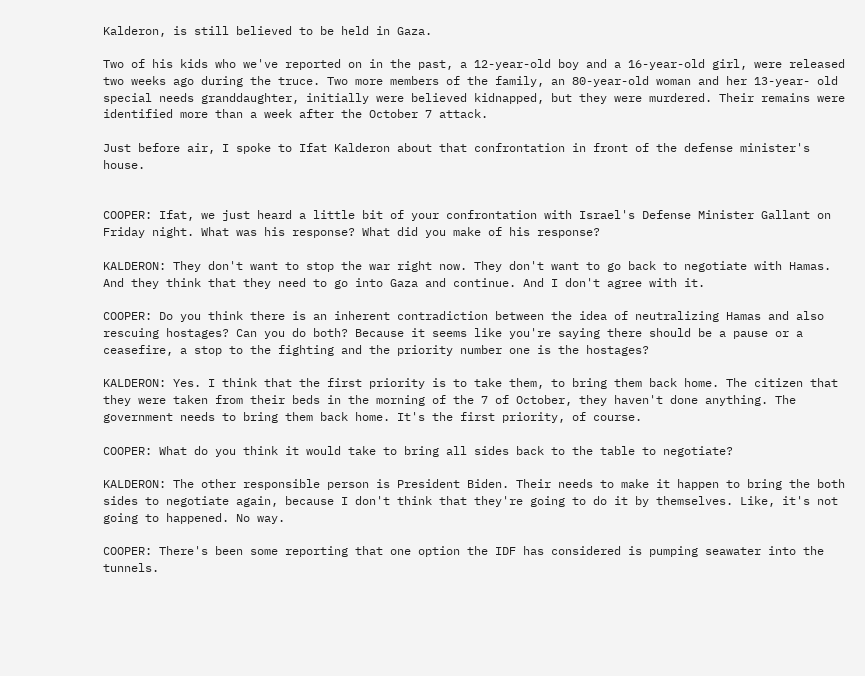Kalderon, is still believed to be held in Gaza.

Two of his kids who we've reported on in the past, a 12-year-old boy and a 16-year-old girl, were released two weeks ago during the truce. Two more members of the family, an 80-year-old woman and her 13-year- old special needs granddaughter, initially were believed kidnapped, but they were murdered. Their remains were identified more than a week after the October 7 attack.

Just before air, I spoke to Ifat Kalderon about that confrontation in front of the defense minister's house.


COOPER: Ifat, we just heard a little bit of your confrontation with Israel's Defense Minister Gallant on Friday night. What was his response? What did you make of his response?

KALDERON: They don't want to stop the war right now. They don't want to go back to negotiate with Hamas. And they think that they need to go into Gaza and continue. And I don't agree with it.

COOPER: Do you think there is an inherent contradiction between the idea of neutralizing Hamas and also rescuing hostages? Can you do both? Because it seems like you're saying there should be a pause or a ceasefire, a stop to the fighting and the priority number one is the hostages?

KALDERON: Yes. I think that the first priority is to take them, to bring them back home. The citizen that they were taken from their beds in the morning of the 7 of October, they haven't done anything. The government needs to bring them back home. It's the first priority, of course.

COOPER: What do you think it would take to bring all sides back to the table to negotiate?

KALDERON: The other responsible person is President Biden. Their needs to make it happen to bring the both sides to negotiate again, because I don't think that they're going to do it by themselves. Like, it's not going to happened. No way.

COOPER: There's been some reporting that one option the IDF has considered is pumping seawater into the tunnels.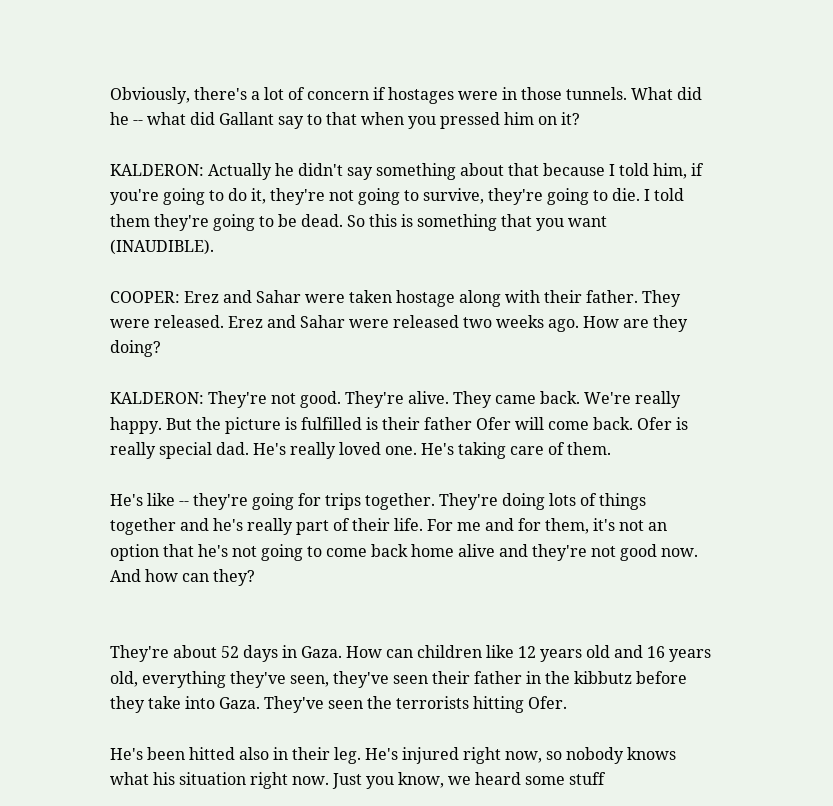Obviously, there's a lot of concern if hostages were in those tunnels. What did he -- what did Gallant say to that when you pressed him on it?

KALDERON: Actually he didn't say something about that because I told him, if you're going to do it, they're not going to survive, they're going to die. I told them they're going to be dead. So this is something that you want (INAUDIBLE).

COOPER: Erez and Sahar were taken hostage along with their father. They were released. Erez and Sahar were released two weeks ago. How are they doing?

KALDERON: They're not good. They're alive. They came back. We're really happy. But the picture is fulfilled is their father Ofer will come back. Ofer is really special dad. He's really loved one. He's taking care of them.

He's like -- they're going for trips together. They're doing lots of things together and he's really part of their life. For me and for them, it's not an option that he's not going to come back home alive and they're not good now. And how can they?


They're about 52 days in Gaza. How can children like 12 years old and 16 years old, everything they've seen, they've seen their father in the kibbutz before they take into Gaza. They've seen the terrorists hitting Ofer.

He's been hitted also in their leg. He's injured right now, so nobody knows what his situation right now. Just you know, we heard some stuff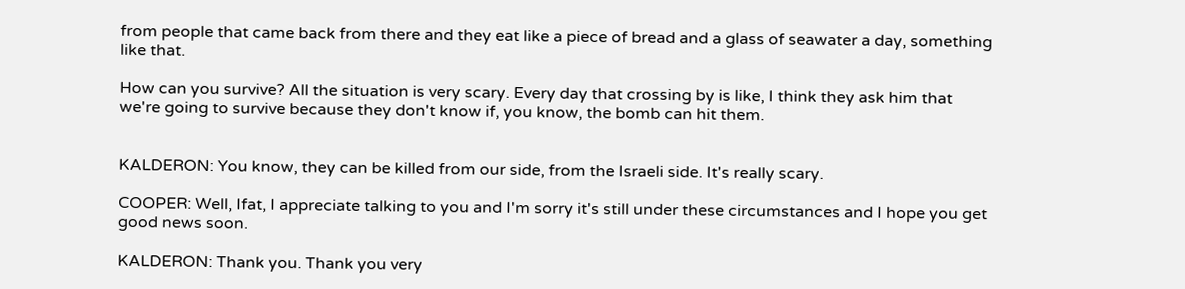from people that came back from there and they eat like a piece of bread and a glass of seawater a day, something like that.

How can you survive? All the situation is very scary. Every day that crossing by is like, I think they ask him that we're going to survive because they don't know if, you know, the bomb can hit them.


KALDERON: You know, they can be killed from our side, from the Israeli side. It's really scary.

COOPER: Well, Ifat, I appreciate talking to you and I'm sorry it's still under these circumstances and I hope you get good news soon.

KALDERON: Thank you. Thank you very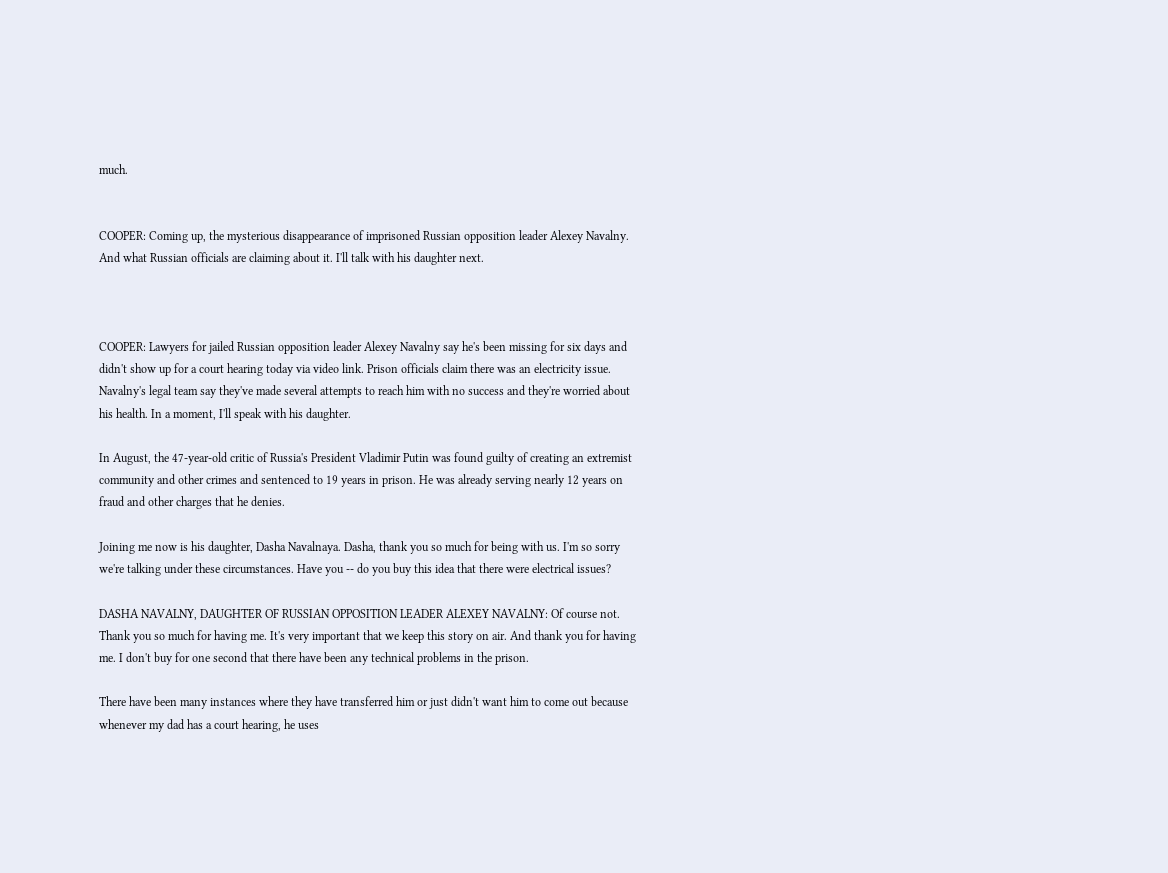much.


COOPER: Coming up, the mysterious disappearance of imprisoned Russian opposition leader Alexey Navalny. And what Russian officials are claiming about it. I'll talk with his daughter next.



COOPER: Lawyers for jailed Russian opposition leader Alexey Navalny say he's been missing for six days and didn't show up for a court hearing today via video link. Prison officials claim there was an electricity issue. Navalny's legal team say they've made several attempts to reach him with no success and they're worried about his health. In a moment, I'll speak with his daughter.

In August, the 47-year-old critic of Russia's President Vladimir Putin was found guilty of creating an extremist community and other crimes and sentenced to 19 years in prison. He was already serving nearly 12 years on fraud and other charges that he denies.

Joining me now is his daughter, Dasha Navalnaya. Dasha, thank you so much for being with us. I'm so sorry we're talking under these circumstances. Have you -- do you buy this idea that there were electrical issues?

DASHA NAVALNY, DAUGHTER OF RUSSIAN OPPOSITION LEADER ALEXEY NAVALNY: Of course not. Thank you so much for having me. It's very important that we keep this story on air. And thank you for having me. I don't buy for one second that there have been any technical problems in the prison.

There have been many instances where they have transferred him or just didn't want him to come out because whenever my dad has a court hearing, he uses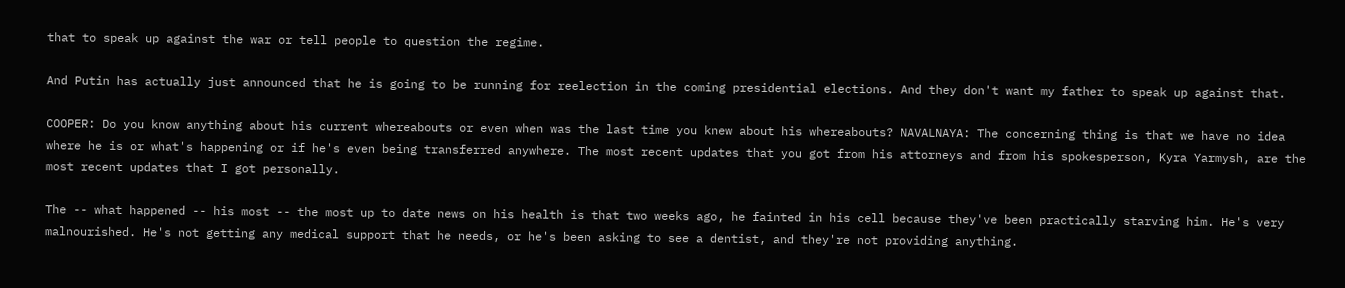that to speak up against the war or tell people to question the regime.

And Putin has actually just announced that he is going to be running for reelection in the coming presidential elections. And they don't want my father to speak up against that.

COOPER: Do you know anything about his current whereabouts or even when was the last time you knew about his whereabouts? NAVALNAYA: The concerning thing is that we have no idea where he is or what's happening or if he's even being transferred anywhere. The most recent updates that you got from his attorneys and from his spokesperson, Kyra Yarmysh, are the most recent updates that I got personally.

The -- what happened -- his most -- the most up to date news on his health is that two weeks ago, he fainted in his cell because they've been practically starving him. He's very malnourished. He's not getting any medical support that he needs, or he's been asking to see a dentist, and they're not providing anything.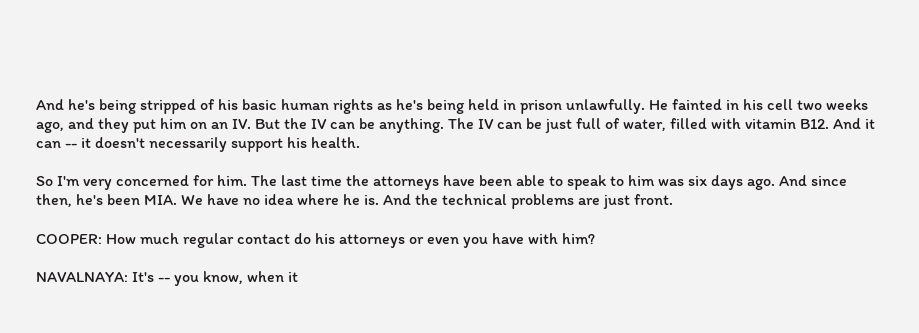And he's being stripped of his basic human rights as he's being held in prison unlawfully. He fainted in his cell two weeks ago, and they put him on an IV. But the IV can be anything. The IV can be just full of water, filled with vitamin B12. And it can -- it doesn't necessarily support his health.

So I'm very concerned for him. The last time the attorneys have been able to speak to him was six days ago. And since then, he's been MIA. We have no idea where he is. And the technical problems are just front.

COOPER: How much regular contact do his attorneys or even you have with him?

NAVALNAYA: It's -- you know, when it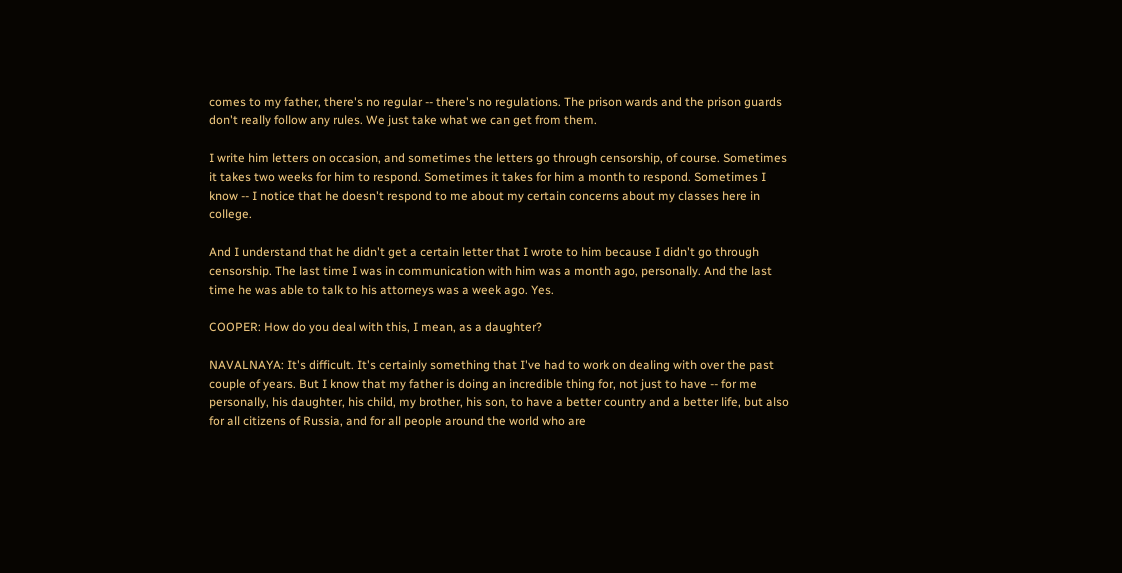comes to my father, there's no regular -- there's no regulations. The prison wards and the prison guards don't really follow any rules. We just take what we can get from them.

I write him letters on occasion, and sometimes the letters go through censorship, of course. Sometimes it takes two weeks for him to respond. Sometimes it takes for him a month to respond. Sometimes I know -- I notice that he doesn't respond to me about my certain concerns about my classes here in college.

And I understand that he didn't get a certain letter that I wrote to him because I didn't go through censorship. The last time I was in communication with him was a month ago, personally. And the last time he was able to talk to his attorneys was a week ago. Yes.

COOPER: How do you deal with this, I mean, as a daughter?

NAVALNAYA: It's difficult. It's certainly something that I've had to work on dealing with over the past couple of years. But I know that my father is doing an incredible thing for, not just to have -- for me personally, his daughter, his child, my brother, his son, to have a better country and a better life, but also for all citizens of Russia, and for all people around the world who are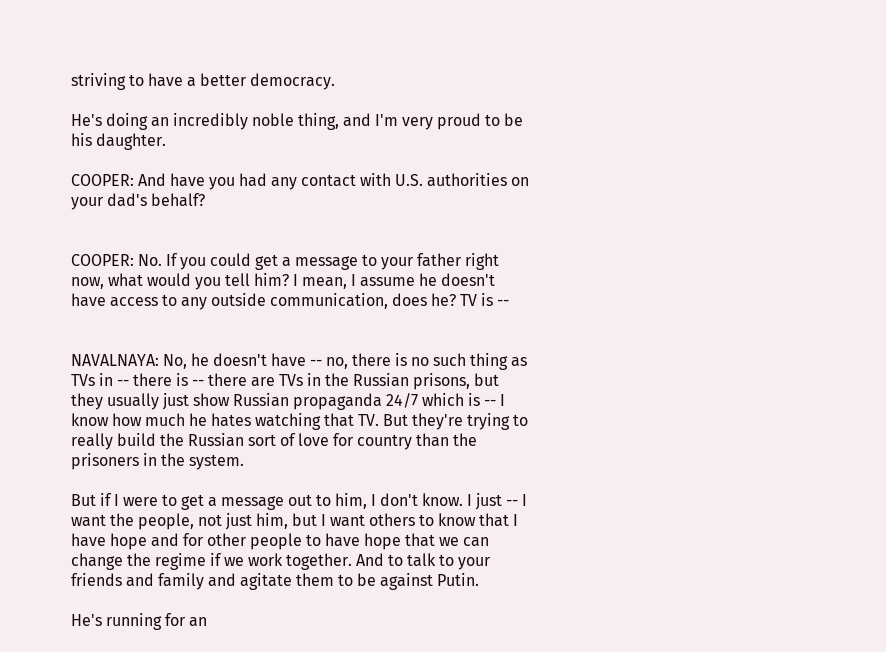striving to have a better democracy.

He's doing an incredibly noble thing, and I'm very proud to be his daughter.

COOPER: And have you had any contact with U.S. authorities on your dad's behalf?


COOPER: No. If you could get a message to your father right now, what would you tell him? I mean, I assume he doesn't have access to any outside communication, does he? TV is --


NAVALNAYA: No, he doesn't have -- no, there is no such thing as TVs in -- there is -- there are TVs in the Russian prisons, but they usually just show Russian propaganda 24/7 which is -- I know how much he hates watching that TV. But they're trying to really build the Russian sort of love for country than the prisoners in the system.

But if I were to get a message out to him, I don't know. I just -- I want the people, not just him, but I want others to know that I have hope and for other people to have hope that we can change the regime if we work together. And to talk to your friends and family and agitate them to be against Putin.

He's running for an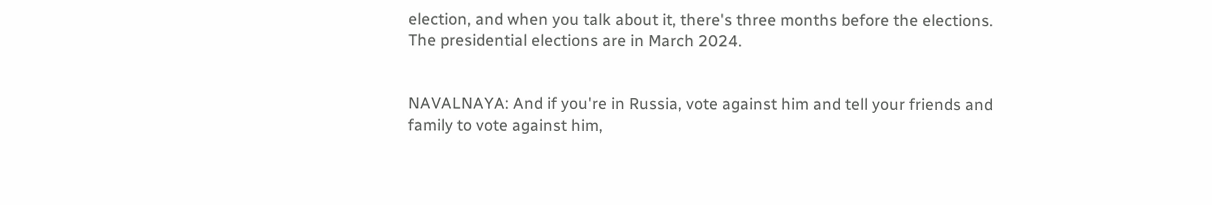election, and when you talk about it, there's three months before the elections. The presidential elections are in March 2024.


NAVALNAYA: And if you're in Russia, vote against him and tell your friends and family to vote against him,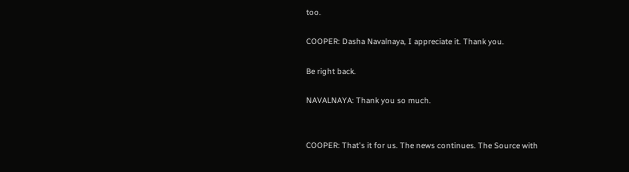too.

COOPER: Dasha Navalnaya, I appreciate it. Thank you.

Be right back.

NAVALNAYA: Thank you so much.


COOPER: That's it for us. The news continues. The Source with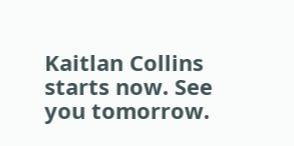Kaitlan Collins starts now. See you tomorrow.